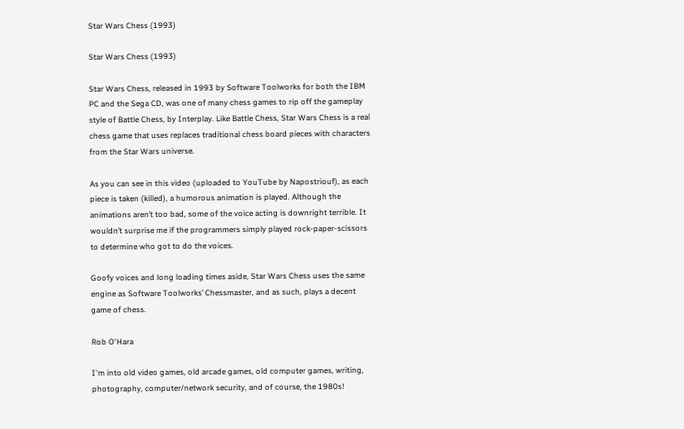Star Wars Chess (1993)

Star Wars Chess (1993)

Star Wars Chess, released in 1993 by Software Toolworks for both the IBM PC and the Sega CD, was one of many chess games to rip off the gameplay style of Battle Chess, by Interplay. Like Battle Chess, Star Wars Chess is a real chess game that uses replaces traditional chess board pieces with characters from the Star Wars universe.

As you can see in this video (uploaded to YouTube by Napostriouf), as each piece is taken (killed), a humorous animation is played. Although the animations aren’t too bad, some of the voice acting is downright terrible. It wouldn’t surprise me if the programmers simply played rock-paper-scissors to determine who got to do the voices.

Goofy voices and long loading times aside, Star Wars Chess uses the same engine as Software Toolworks’ Chessmaster, and as such, plays a decent game of chess.

Rob O'Hara

I'm into old video games, old arcade games, old computer games, writing, photography, computer/network security, and of course, the 1980s!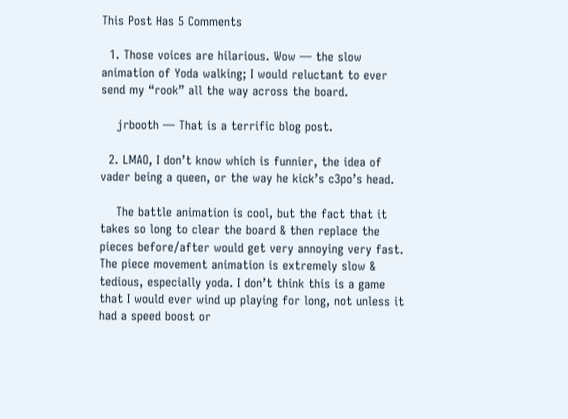This Post Has 5 Comments

  1. Those voices are hilarious. Wow — the slow animation of Yoda walking; I would reluctant to ever send my “rook” all the way across the board.

    jrbooth — That is a terrific blog post.

  2. LMAO, I don’t know which is funnier, the idea of vader being a queen, or the way he kick’s c3po’s head.

    The battle animation is cool, but the fact that it takes so long to clear the board & then replace the pieces before/after would get very annoying very fast. The piece movement animation is extremely slow & tedious, especially yoda. I don’t think this is a game that I would ever wind up playing for long, not unless it had a speed boost or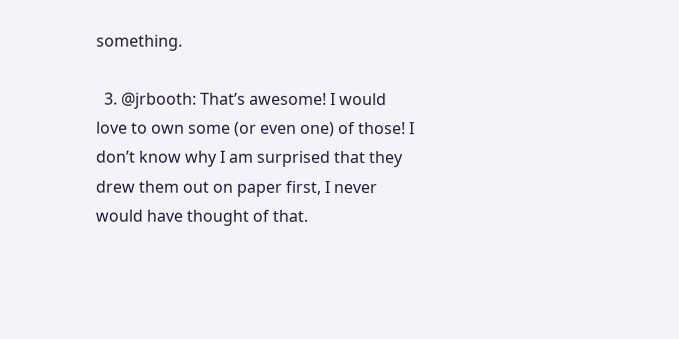something.

  3. @jrbooth: That’s awesome! I would love to own some (or even one) of those! I don’t know why I am surprised that they drew them out on paper first, I never would have thought of that.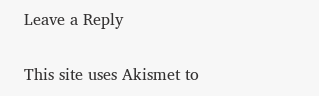Leave a Reply

This site uses Akismet to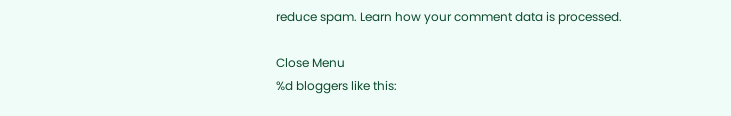reduce spam. Learn how your comment data is processed.

Close Menu
%d bloggers like this: